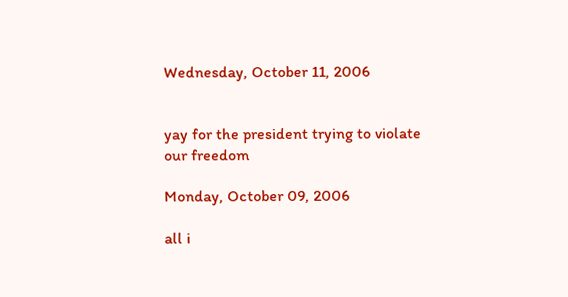Wednesday, October 11, 2006


yay for the president trying to violate our freedom

Monday, October 09, 2006

all i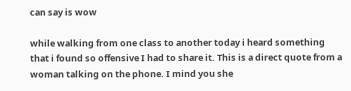can say is wow

while walking from one class to another today i heard something that i found so offensive I had to share it. This is a direct quote from a woman talking on the phone. I mind you she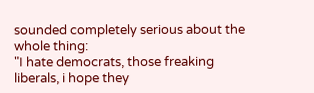sounded completely serious about the whole thing:
"I hate democrats, those freaking liberals, i hope they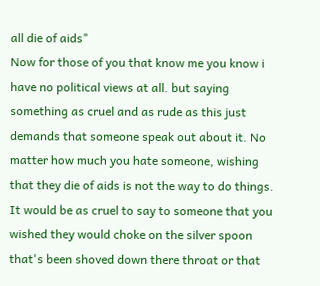all die of aids"
Now for those of you that know me you know i have no political views at all. but saying something as cruel and as rude as this just demands that someone speak out about it. No matter how much you hate someone, wishing that they die of aids is not the way to do things. It would be as cruel to say to someone that you wished they would choke on the silver spoon that's been shoved down there throat or that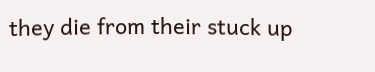they die from their stuck up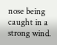nose being caught in a strong wind.